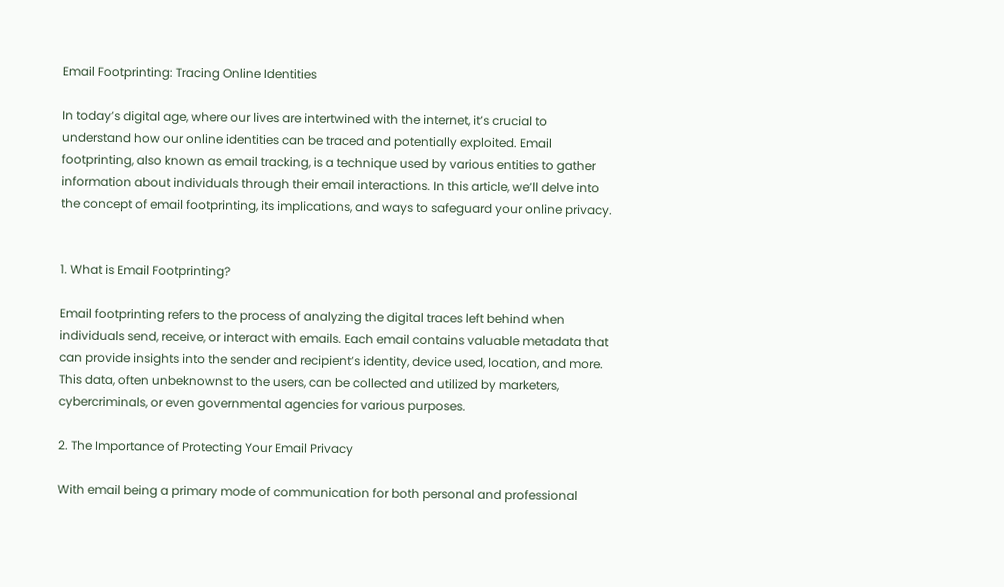Email Footprinting: Tracing Online Identities

In today’s digital age, where our lives are intertwined with the internet, it’s crucial to understand how our online identities can be traced and potentially exploited. Email footprinting, also known as email tracking, is a technique used by various entities to gather information about individuals through their email interactions. In this article, we’ll delve into the concept of email footprinting, its implications, and ways to safeguard your online privacy.


1. What is Email Footprinting?

Email footprinting refers to the process of analyzing the digital traces left behind when individuals send, receive, or interact with emails. Each email contains valuable metadata that can provide insights into the sender and recipient’s identity, device used, location, and more. This data, often unbeknownst to the users, can be collected and utilized by marketers, cybercriminals, or even governmental agencies for various purposes.

2. The Importance of Protecting Your Email Privacy

With email being a primary mode of communication for both personal and professional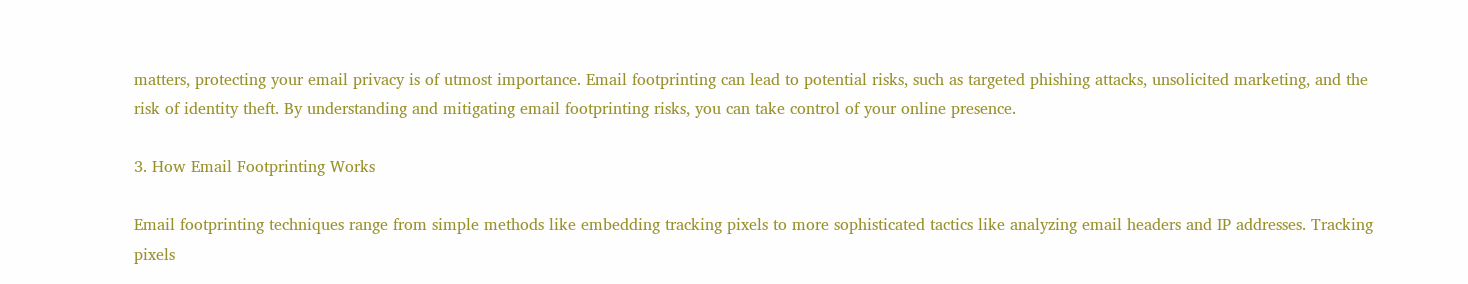matters, protecting your email privacy is of utmost importance. Email footprinting can lead to potential risks, such as targeted phishing attacks, unsolicited marketing, and the risk of identity theft. By understanding and mitigating email footprinting risks, you can take control of your online presence.

3. How Email Footprinting Works

Email footprinting techniques range from simple methods like embedding tracking pixels to more sophisticated tactics like analyzing email headers and IP addresses. Tracking pixels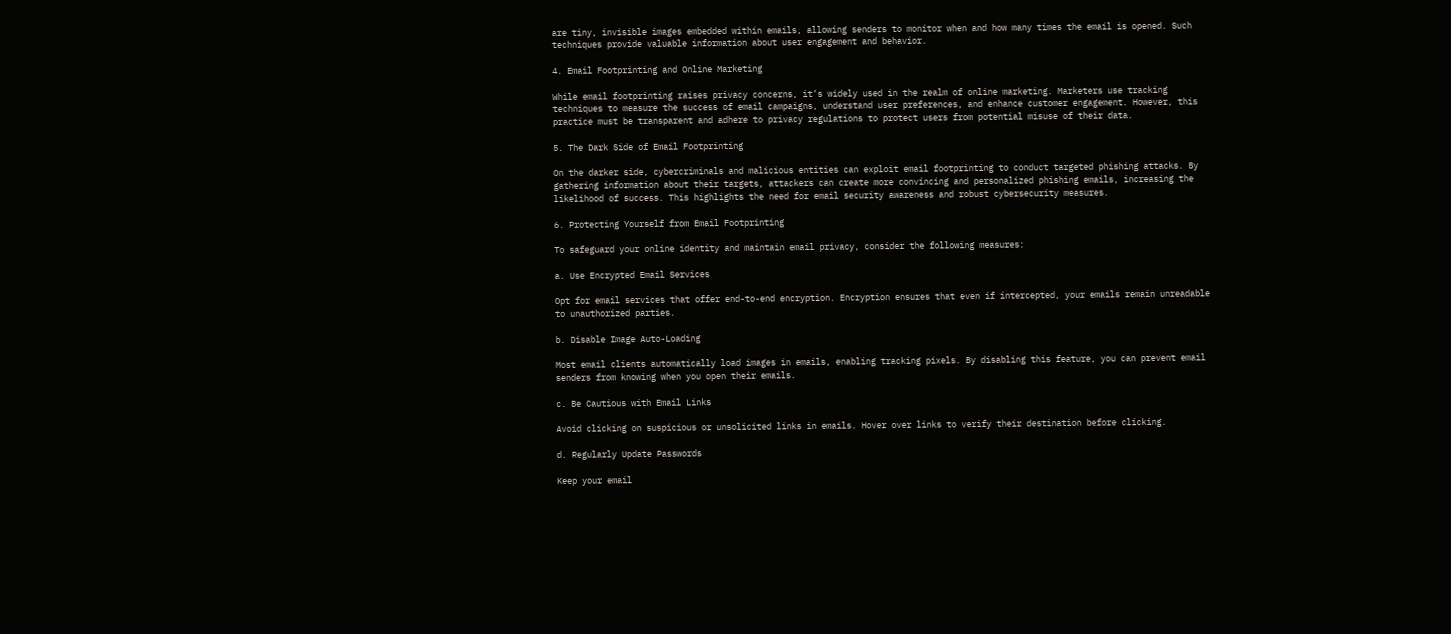are tiny, invisible images embedded within emails, allowing senders to monitor when and how many times the email is opened. Such techniques provide valuable information about user engagement and behavior.

4. Email Footprinting and Online Marketing

While email footprinting raises privacy concerns, it’s widely used in the realm of online marketing. Marketers use tracking techniques to measure the success of email campaigns, understand user preferences, and enhance customer engagement. However, this practice must be transparent and adhere to privacy regulations to protect users from potential misuse of their data.

5. The Dark Side of Email Footprinting

On the darker side, cybercriminals and malicious entities can exploit email footprinting to conduct targeted phishing attacks. By gathering information about their targets, attackers can create more convincing and personalized phishing emails, increasing the likelihood of success. This highlights the need for email security awareness and robust cybersecurity measures.

6. Protecting Yourself from Email Footprinting

To safeguard your online identity and maintain email privacy, consider the following measures:

a. Use Encrypted Email Services

Opt for email services that offer end-to-end encryption. Encryption ensures that even if intercepted, your emails remain unreadable to unauthorized parties.

b. Disable Image Auto-Loading

Most email clients automatically load images in emails, enabling tracking pixels. By disabling this feature, you can prevent email senders from knowing when you open their emails.

c. Be Cautious with Email Links

Avoid clicking on suspicious or unsolicited links in emails. Hover over links to verify their destination before clicking.

d. Regularly Update Passwords

Keep your email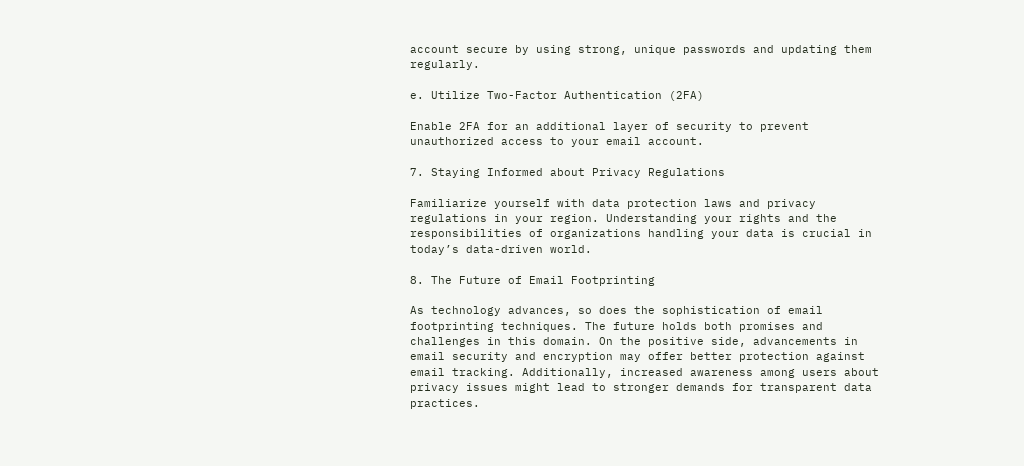account secure by using strong, unique passwords and updating them regularly.

e. Utilize Two-Factor Authentication (2FA)

Enable 2FA for an additional layer of security to prevent unauthorized access to your email account.

7. Staying Informed about Privacy Regulations

Familiarize yourself with data protection laws and privacy regulations in your region. Understanding your rights and the responsibilities of organizations handling your data is crucial in today’s data-driven world.

8. The Future of Email Footprinting

As technology advances, so does the sophistication of email footprinting techniques. The future holds both promises and challenges in this domain. On the positive side, advancements in email security and encryption may offer better protection against email tracking. Additionally, increased awareness among users about privacy issues might lead to stronger demands for transparent data practices.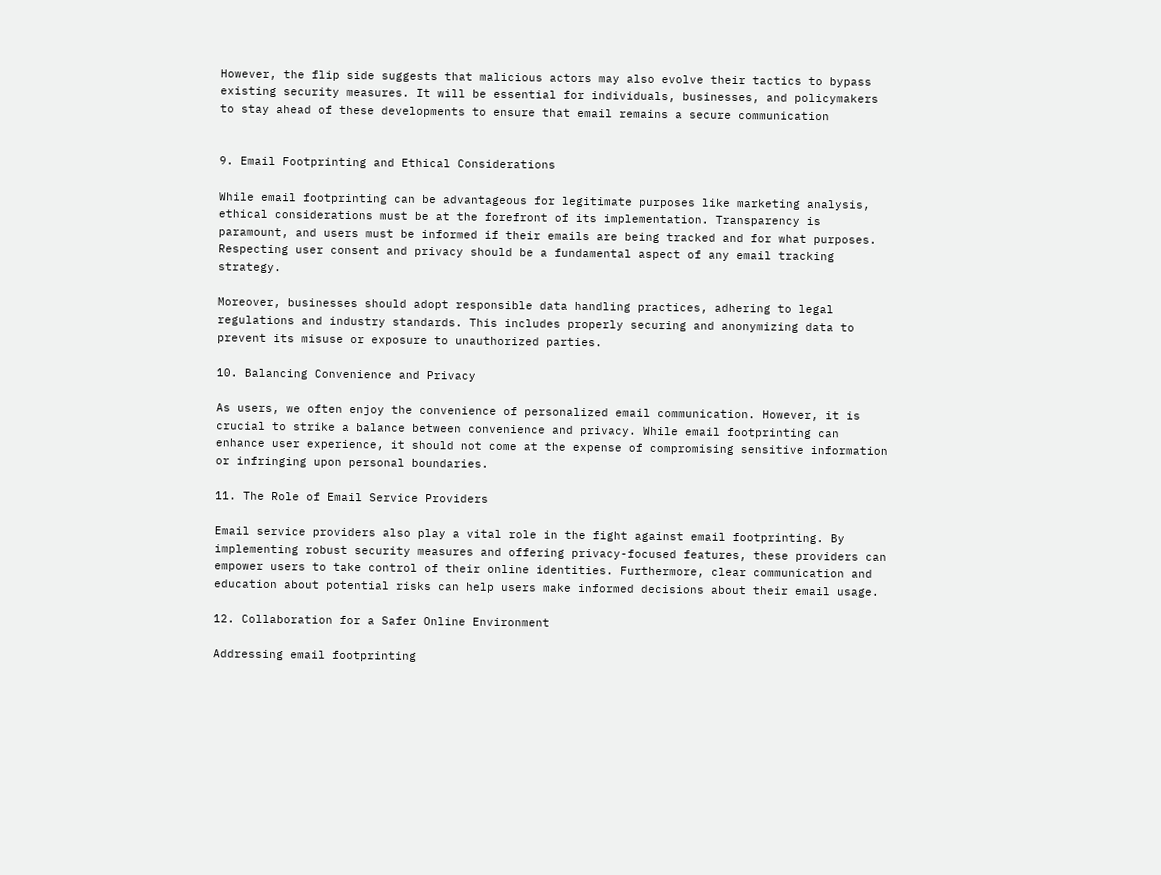However, the flip side suggests that malicious actors may also evolve their tactics to bypass existing security measures. It will be essential for individuals, businesses, and policymakers to stay ahead of these developments to ensure that email remains a secure communication


9. Email Footprinting and Ethical Considerations

While email footprinting can be advantageous for legitimate purposes like marketing analysis, ethical considerations must be at the forefront of its implementation. Transparency is paramount, and users must be informed if their emails are being tracked and for what purposes. Respecting user consent and privacy should be a fundamental aspect of any email tracking strategy.

Moreover, businesses should adopt responsible data handling practices, adhering to legal regulations and industry standards. This includes properly securing and anonymizing data to prevent its misuse or exposure to unauthorized parties.

10. Balancing Convenience and Privacy

As users, we often enjoy the convenience of personalized email communication. However, it is crucial to strike a balance between convenience and privacy. While email footprinting can enhance user experience, it should not come at the expense of compromising sensitive information or infringing upon personal boundaries.

11. The Role of Email Service Providers

Email service providers also play a vital role in the fight against email footprinting. By implementing robust security measures and offering privacy-focused features, these providers can empower users to take control of their online identities. Furthermore, clear communication and education about potential risks can help users make informed decisions about their email usage.

12. Collaboration for a Safer Online Environment

Addressing email footprinting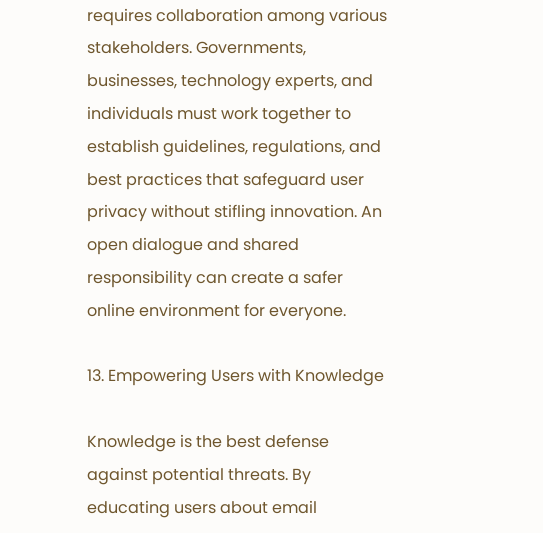requires collaboration among various stakeholders. Governments, businesses, technology experts, and individuals must work together to establish guidelines, regulations, and best practices that safeguard user privacy without stifling innovation. An open dialogue and shared responsibility can create a safer online environment for everyone.

13. Empowering Users with Knowledge

Knowledge is the best defense against potential threats. By educating users about email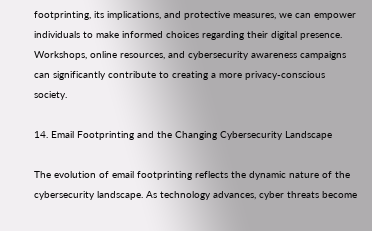footprinting, its implications, and protective measures, we can empower individuals to make informed choices regarding their digital presence. Workshops, online resources, and cybersecurity awareness campaigns can significantly contribute to creating a more privacy-conscious society.

14. Email Footprinting and the Changing Cybersecurity Landscape

The evolution of email footprinting reflects the dynamic nature of the cybersecurity landscape. As technology advances, cyber threats become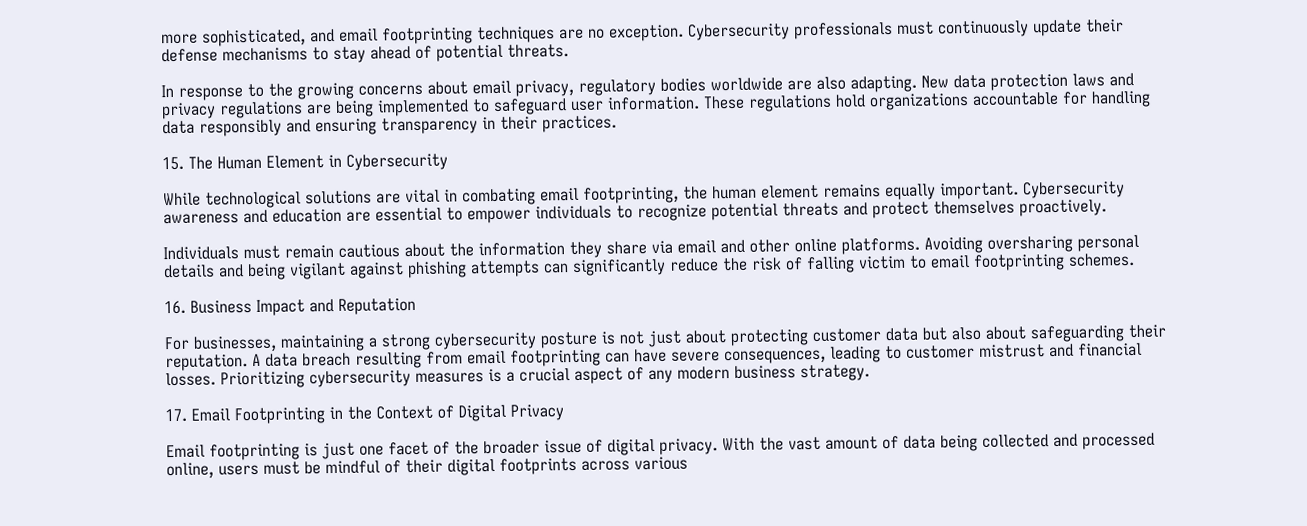more sophisticated, and email footprinting techniques are no exception. Cybersecurity professionals must continuously update their defense mechanisms to stay ahead of potential threats.

In response to the growing concerns about email privacy, regulatory bodies worldwide are also adapting. New data protection laws and privacy regulations are being implemented to safeguard user information. These regulations hold organizations accountable for handling data responsibly and ensuring transparency in their practices.

15. The Human Element in Cybersecurity

While technological solutions are vital in combating email footprinting, the human element remains equally important. Cybersecurity awareness and education are essential to empower individuals to recognize potential threats and protect themselves proactively.

Individuals must remain cautious about the information they share via email and other online platforms. Avoiding oversharing personal details and being vigilant against phishing attempts can significantly reduce the risk of falling victim to email footprinting schemes.

16. Business Impact and Reputation

For businesses, maintaining a strong cybersecurity posture is not just about protecting customer data but also about safeguarding their reputation. A data breach resulting from email footprinting can have severe consequences, leading to customer mistrust and financial losses. Prioritizing cybersecurity measures is a crucial aspect of any modern business strategy.

17. Email Footprinting in the Context of Digital Privacy

Email footprinting is just one facet of the broader issue of digital privacy. With the vast amount of data being collected and processed online, users must be mindful of their digital footprints across various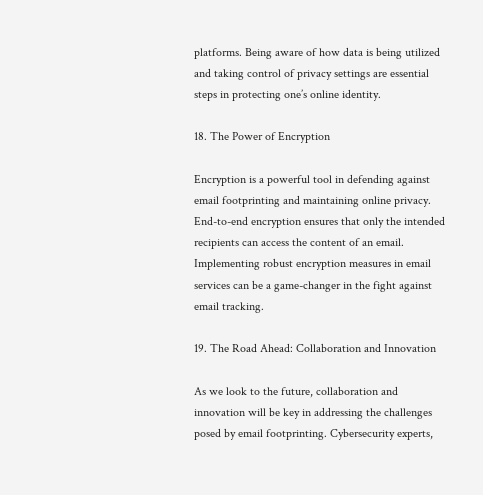platforms. Being aware of how data is being utilized and taking control of privacy settings are essential steps in protecting one’s online identity.

18. The Power of Encryption

Encryption is a powerful tool in defending against email footprinting and maintaining online privacy. End-to-end encryption ensures that only the intended recipients can access the content of an email. Implementing robust encryption measures in email services can be a game-changer in the fight against email tracking.

19. The Road Ahead: Collaboration and Innovation

As we look to the future, collaboration and innovation will be key in addressing the challenges posed by email footprinting. Cybersecurity experts,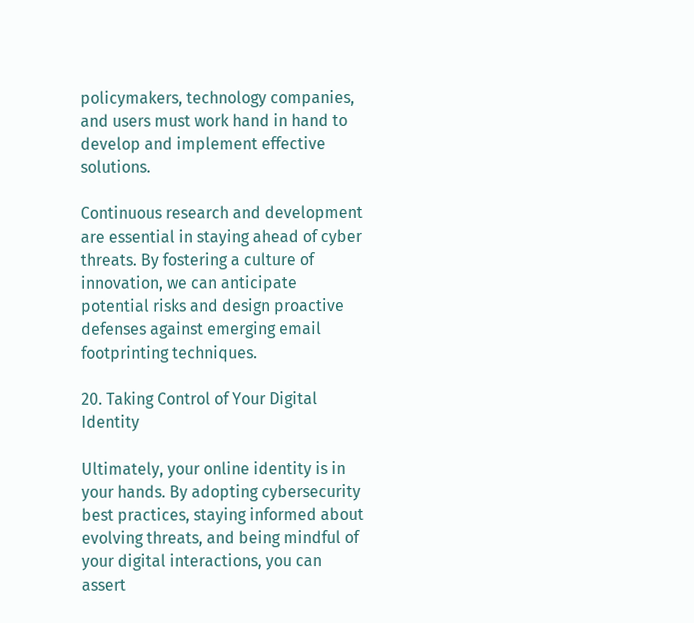policymakers, technology companies, and users must work hand in hand to develop and implement effective solutions.

Continuous research and development are essential in staying ahead of cyber threats. By fostering a culture of innovation, we can anticipate potential risks and design proactive defenses against emerging email footprinting techniques.

20. Taking Control of Your Digital Identity

Ultimately, your online identity is in your hands. By adopting cybersecurity best practices, staying informed about evolving threats, and being mindful of your digital interactions, you can assert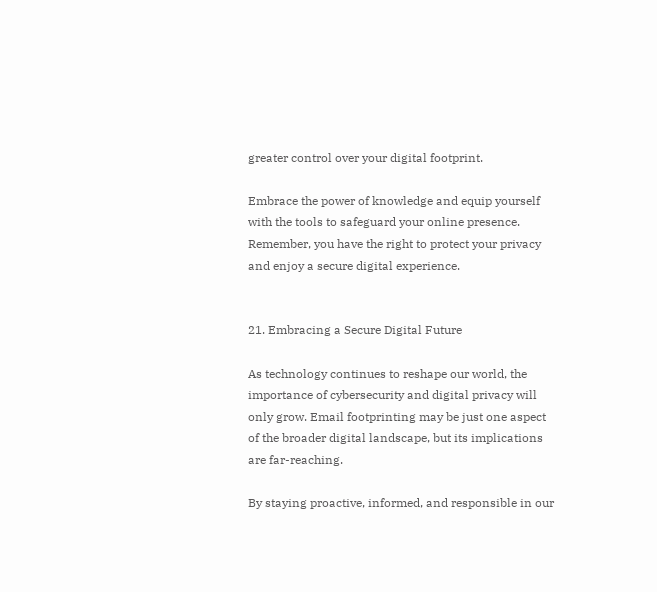greater control over your digital footprint.

Embrace the power of knowledge and equip yourself with the tools to safeguard your online presence. Remember, you have the right to protect your privacy and enjoy a secure digital experience.


21. Embracing a Secure Digital Future

As technology continues to reshape our world, the importance of cybersecurity and digital privacy will only grow. Email footprinting may be just one aspect of the broader digital landscape, but its implications are far-reaching.

By staying proactive, informed, and responsible in our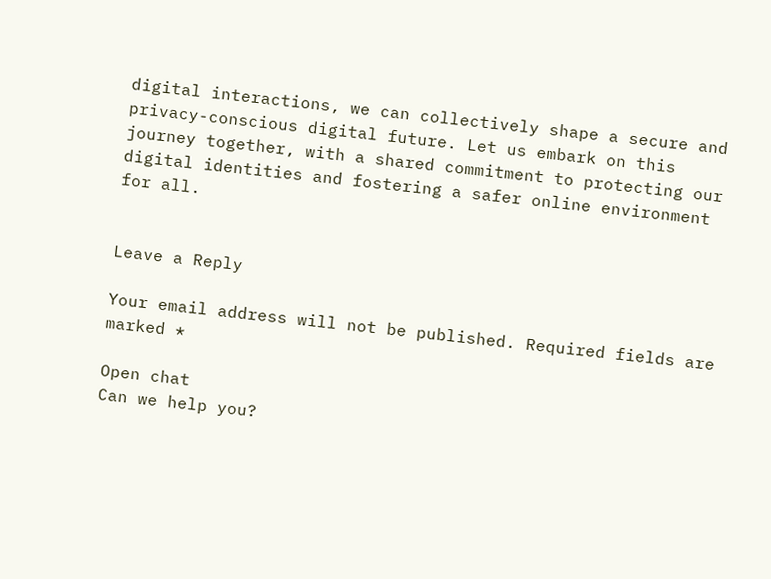digital interactions, we can collectively shape a secure and privacy-conscious digital future. Let us embark on this journey together, with a shared commitment to protecting our digital identities and fostering a safer online environment for all.


Leave a Reply

Your email address will not be published. Required fields are marked *

Open chat
Can we help you?